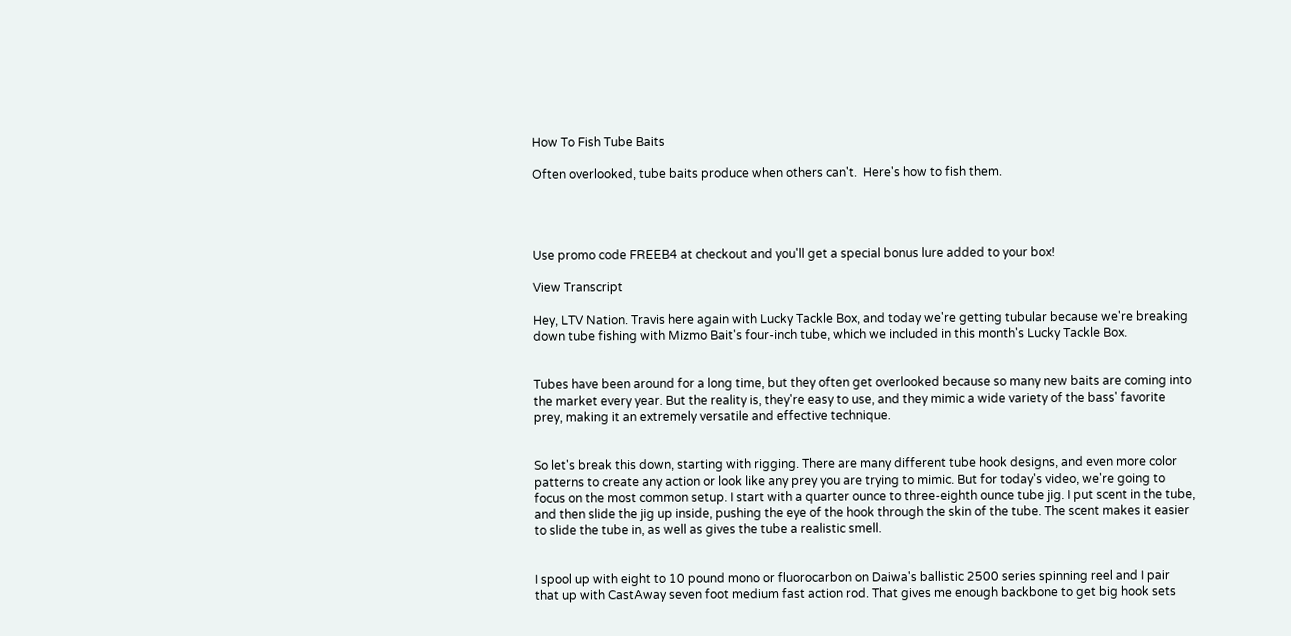How To Fish Tube Baits

Often overlooked, tube baits produce when others can't.  Here's how to fish them.




Use promo code FREEB4 at checkout and you'll get a special bonus lure added to your box!

View Transcript

Hey, LTV Nation. Travis here again with Lucky Tackle Box, and today we're getting tubular because we're breaking down tube fishing with Mizmo Bait's four-inch tube, which we included in this month's Lucky Tackle Box.


Tubes have been around for a long time, but they often get overlooked because so many new baits are coming into the market every year. But the reality is, they're easy to use, and they mimic a wide variety of the bass' favorite prey, making it an extremely versatile and effective technique.


So let's break this down, starting with rigging. There are many different tube hook designs, and even more color patterns to create any action or look like any prey you are trying to mimic. But for today's video, we're going to focus on the most common setup. I start with a quarter ounce to three-eighth ounce tube jig. I put scent in the tube, and then slide the jig up inside, pushing the eye of the hook through the skin of the tube. The scent makes it easier to slide the tube in, as well as gives the tube a realistic smell.


I spool up with eight to 10 pound mono or fluorocarbon on Daiwa's ballistic 2500 series spinning reel and I pair that up with CastAway seven foot medium fast action rod. That gives me enough backbone to get big hook sets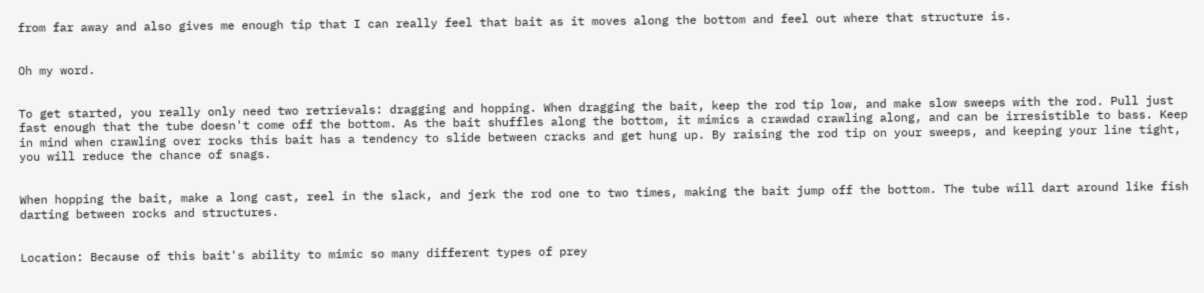from far away and also gives me enough tip that I can really feel that bait as it moves along the bottom and feel out where that structure is.


Oh my word.


To get started, you really only need two retrievals: dragging and hopping. When dragging the bait, keep the rod tip low, and make slow sweeps with the rod. Pull just fast enough that the tube doesn't come off the bottom. As the bait shuffles along the bottom, it mimics a crawdad crawling along, and can be irresistible to bass. Keep in mind when crawling over rocks this bait has a tendency to slide between cracks and get hung up. By raising the rod tip on your sweeps, and keeping your line tight, you will reduce the chance of snags.


When hopping the bait, make a long cast, reel in the slack, and jerk the rod one to two times, making the bait jump off the bottom. The tube will dart around like fish darting between rocks and structures.


Location: Because of this bait's ability to mimic so many different types of prey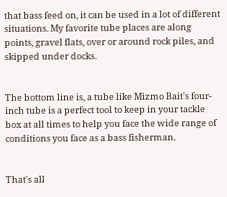that bass feed on, it can be used in a lot of different situations. My favorite tube places are along points, gravel flats, over or around rock piles, and skipped under docks.


The bottom line is, a tube like Mizmo Bait's four-inch tube is a perfect tool to keep in your tackle box at all times to help you face the wide range of conditions you face as a bass fisherman.


That's all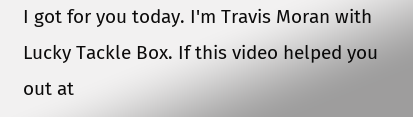I got for you today. I'm Travis Moran with Lucky Tackle Box. If this video helped you out at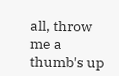all, throw me a thumb's up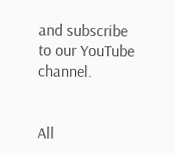and subscribe to our YouTube channel.


All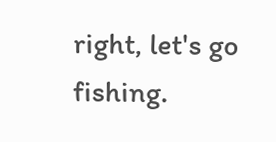right, let's go fishing.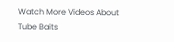Watch More Videos About Tube Baits